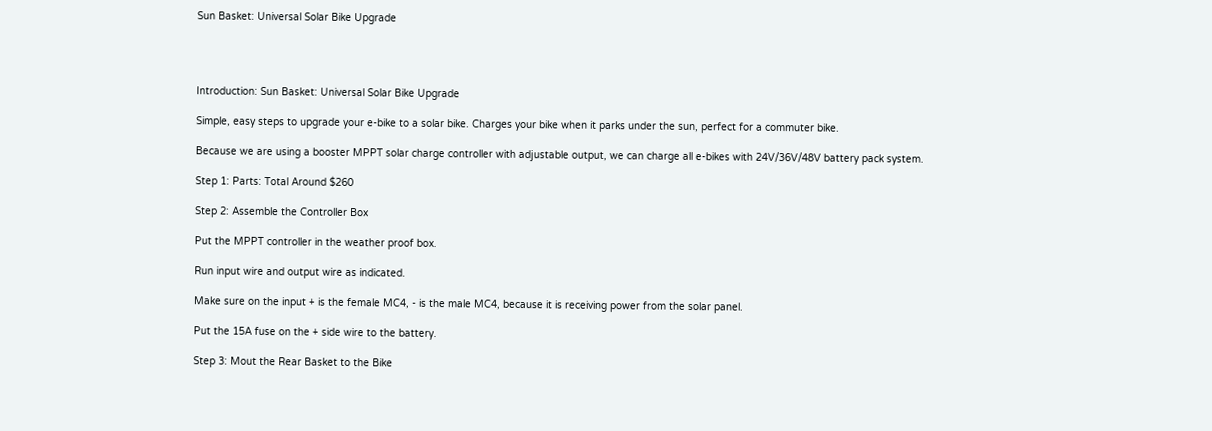Sun Basket: Universal Solar Bike Upgrade




Introduction: Sun Basket: Universal Solar Bike Upgrade

Simple, easy steps to upgrade your e-bike to a solar bike. Charges your bike when it parks under the sun, perfect for a commuter bike.

Because we are using a booster MPPT solar charge controller with adjustable output, we can charge all e-bikes with 24V/36V/48V battery pack system.

Step 1: Parts: Total Around $260

Step 2: Assemble the Controller Box

Put the MPPT controller in the weather proof box.

Run input wire and output wire as indicated.

Make sure on the input + is the female MC4, - is the male MC4, because it is receiving power from the solar panel.

Put the 15A fuse on the + side wire to the battery.

Step 3: Mout the Rear Basket to the Bike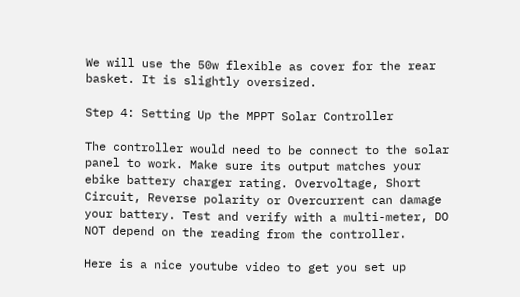We will use the 50w flexible as cover for the rear basket. It is slightly oversized.

Step 4: Setting Up the MPPT Solar Controller

The controller would need to be connect to the solar panel to work. Make sure its output matches your ebike battery charger rating. Overvoltage, Short Circuit, Reverse polarity or Overcurrent can damage your battery. Test and verify with a multi-meter, DO NOT depend on the reading from the controller.

Here is a nice youtube video to get you set up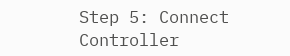Step 5: Connect Controller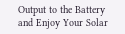Output to the Battery and Enjoy Your Solar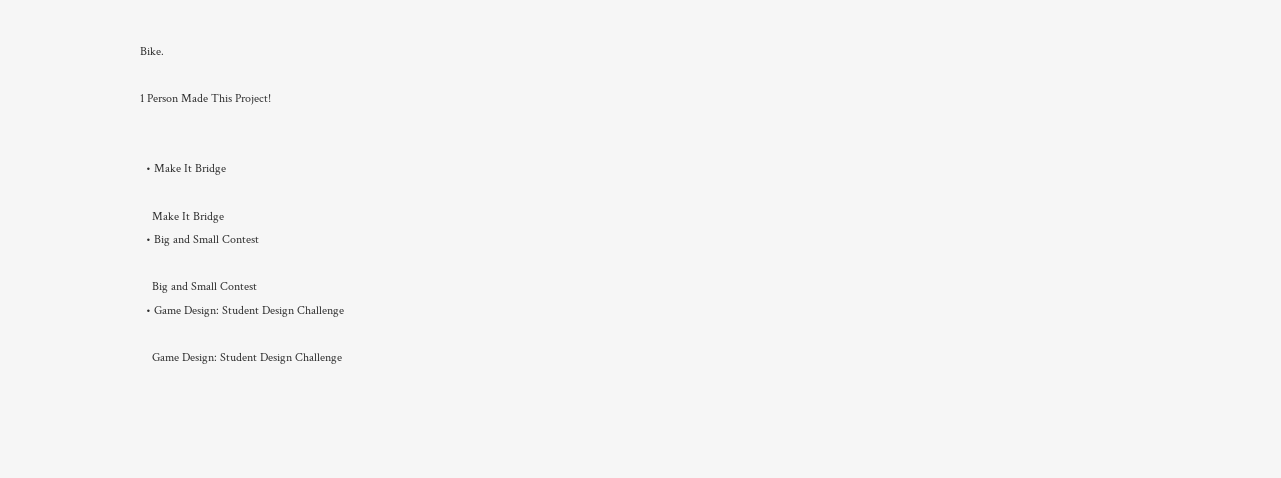Bike.

1 Person Made This Project!


  • Make It Bridge

    Make It Bridge
  • Big and Small Contest

    Big and Small Contest
  • Game Design: Student Design Challenge

    Game Design: Student Design Challenge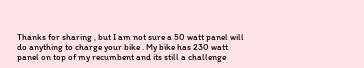Thanks for sharing , but I am not sure a 50 watt panel will do anything to charge your bike . My bike has 230 watt panel on top of my recumbent and its still a challenge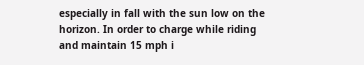especially in fall with the sun low on the horizon. In order to charge while riding and maintain 15 mph i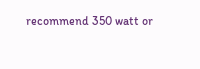recommend 350 watt or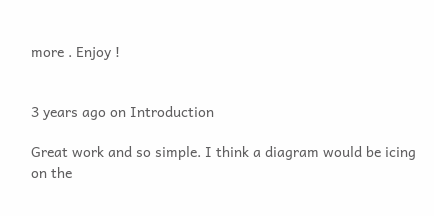more . Enjoy !


3 years ago on Introduction

Great work and so simple. I think a diagram would be icing on the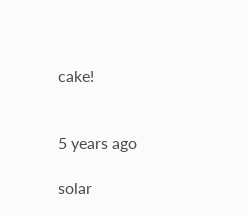cake!


5 years ago

solar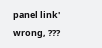panel link' wrong, ???